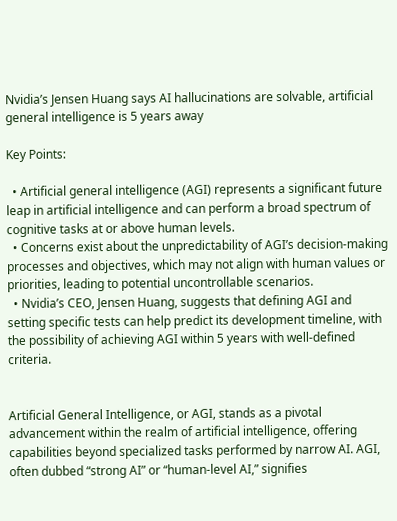Nvidia’s Jensen Huang says AI hallucinations are solvable, artificial general intelligence is 5 years away

Key Points:

  • Artificial general intelligence (AGI) represents a significant future leap in artificial intelligence and can perform a broad spectrum of cognitive tasks at or above human levels.
  • Concerns exist about the unpredictability of AGI’s decision-making processes and objectives, which may not align with human values or priorities, leading to potential uncontrollable scenarios.
  • Nvidia’s CEO, Jensen Huang, suggests that defining AGI and setting specific tests can help predict its development timeline, with the possibility of achieving AGI within 5 years with well-defined criteria.


Artificial General Intelligence, or AGI, stands as a pivotal advancement within the realm of artificial intelligence, offering capabilities beyond specialized tasks performed by narrow AI. AGI, often dubbed “strong AI” or “human-level AI,” signifies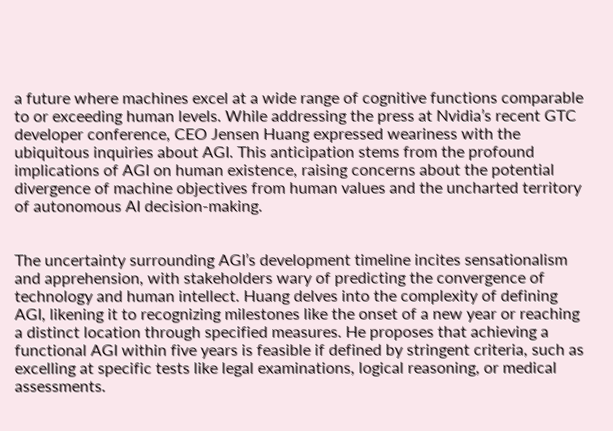a future where machines excel at a wide range of cognitive functions comparable to or exceeding human levels. While addressing the press at Nvidia’s recent GTC developer conference, CEO Jensen Huang expressed weariness with the ubiquitous inquiries about AGI. This anticipation stems from the profound implications of AGI on human existence, raising concerns about the potential divergence of machine objectives from human values and the uncharted territory of autonomous AI decision-making.


The uncertainty surrounding AGI’s development timeline incites sensationalism and apprehension, with stakeholders wary of predicting the convergence of technology and human intellect. Huang delves into the complexity of defining AGI, likening it to recognizing milestones like the onset of a new year or reaching a distinct location through specified measures. He proposes that achieving a functional AGI within five years is feasible if defined by stringent criteria, such as excelling at specific tests like legal examinations, logical reasoning, or medical assessments.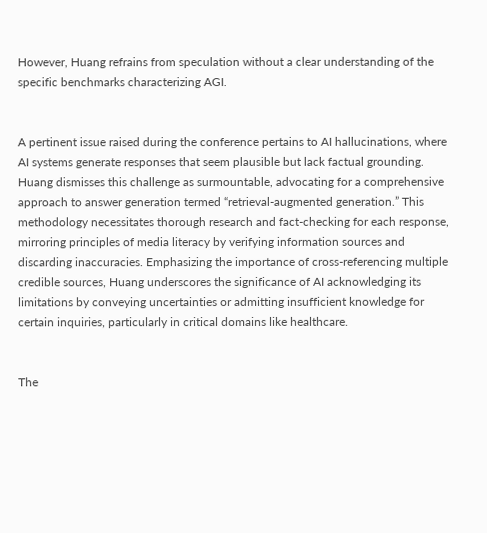However, Huang refrains from speculation without a clear understanding of the specific benchmarks characterizing AGI.


A pertinent issue raised during the conference pertains to AI hallucinations, where AI systems generate responses that seem plausible but lack factual grounding. Huang dismisses this challenge as surmountable, advocating for a comprehensive approach to answer generation termed “retrieval-augmented generation.” This methodology necessitates thorough research and fact-checking for each response, mirroring principles of media literacy by verifying information sources and discarding inaccuracies. Emphasizing the importance of cross-referencing multiple credible sources, Huang underscores the significance of AI acknowledging its limitations by conveying uncertainties or admitting insufficient knowledge for certain inquiries, particularly in critical domains like healthcare.


The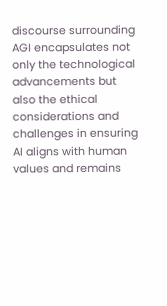discourse surrounding AGI encapsulates not only the technological advancements but also the ethical considerations and challenges in ensuring AI aligns with human values and remains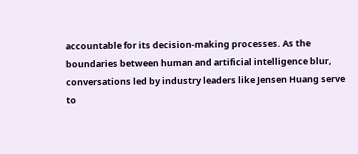accountable for its decision-making processes. As the boundaries between human and artificial intelligence blur, conversations led by industry leaders like Jensen Huang serve to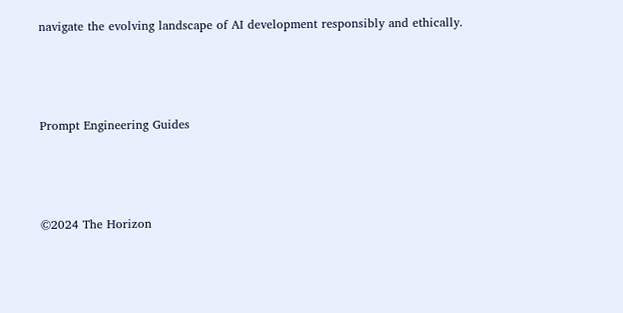navigate the evolving landscape of AI development responsibly and ethically.



Prompt Engineering Guides



©2024 The Horizon